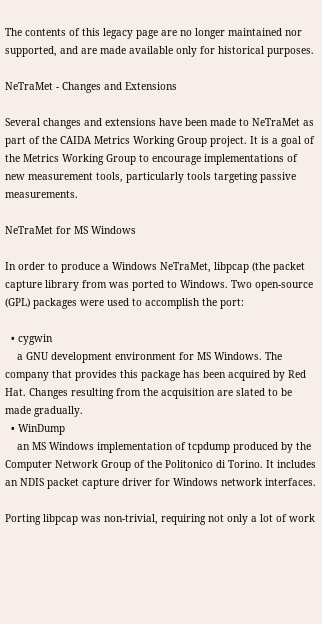The contents of this legacy page are no longer maintained nor supported, and are made available only for historical purposes.

NeTraMet - Changes and Extensions

Several changes and extensions have been made to NeTraMet as part of the CAIDA Metrics Working Group project. It is a goal of the Metrics Working Group to encourage implementations of new measurement tools, particularly tools targeting passive measurements.

NeTraMet for MS Windows

In order to produce a Windows NeTraMet, libpcap (the packet capture library from was ported to Windows. Two open-source (GPL) packages were used to accomplish the port:

  • cygwin
    a GNU development environment for MS Windows. The company that provides this package has been acquired by Red Hat. Changes resulting from the acquisition are slated to be made gradually.
  • WinDump
    an MS Windows implementation of tcpdump produced by the Computer Network Group of the Politonico di Torino. It includes an NDIS packet capture driver for Windows network interfaces.

Porting libpcap was non-trivial, requiring not only a lot of work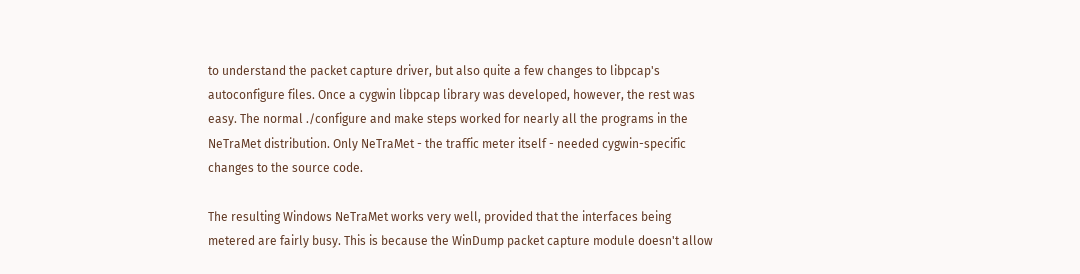to understand the packet capture driver, but also quite a few changes to libpcap's autoconfigure files. Once a cygwin libpcap library was developed, however, the rest was easy. The normal ./configure and make steps worked for nearly all the programs in the NeTraMet distribution. Only NeTraMet - the traffic meter itself - needed cygwin-specific changes to the source code.

The resulting Windows NeTraMet works very well, provided that the interfaces being metered are fairly busy. This is because the WinDump packet capture module doesn't allow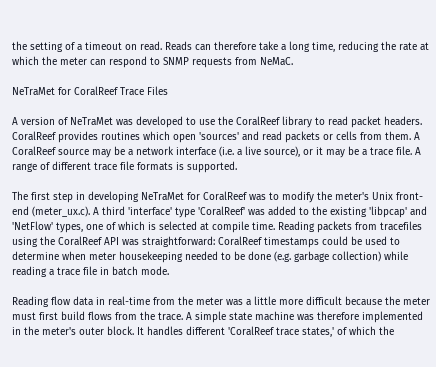the setting of a timeout on read. Reads can therefore take a long time, reducing the rate at which the meter can respond to SNMP requests from NeMaC.

NeTraMet for CoralReef Trace Files

A version of NeTraMet was developed to use the CoralReef library to read packet headers. CoralReef provides routines which open 'sources' and read packets or cells from them. A CoralReef source may be a network interface (i.e. a live source), or it may be a trace file. A range of different trace file formats is supported.

The first step in developing NeTraMet for CoralReef was to modify the meter's Unix front-end (meter_ux.c). A third 'interface' type 'CoralReef' was added to the existing 'libpcap' and 'NetFlow' types, one of which is selected at compile time. Reading packets from tracefiles using the CoralReef API was straightforward: CoralReef timestamps could be used to determine when meter housekeeping needed to be done (e.g. garbage collection) while reading a trace file in batch mode.

Reading flow data in real-time from the meter was a little more difficult because the meter must first build flows from the trace. A simple state machine was therefore implemented in the meter's outer block. It handles different 'CoralReef trace states,' of which the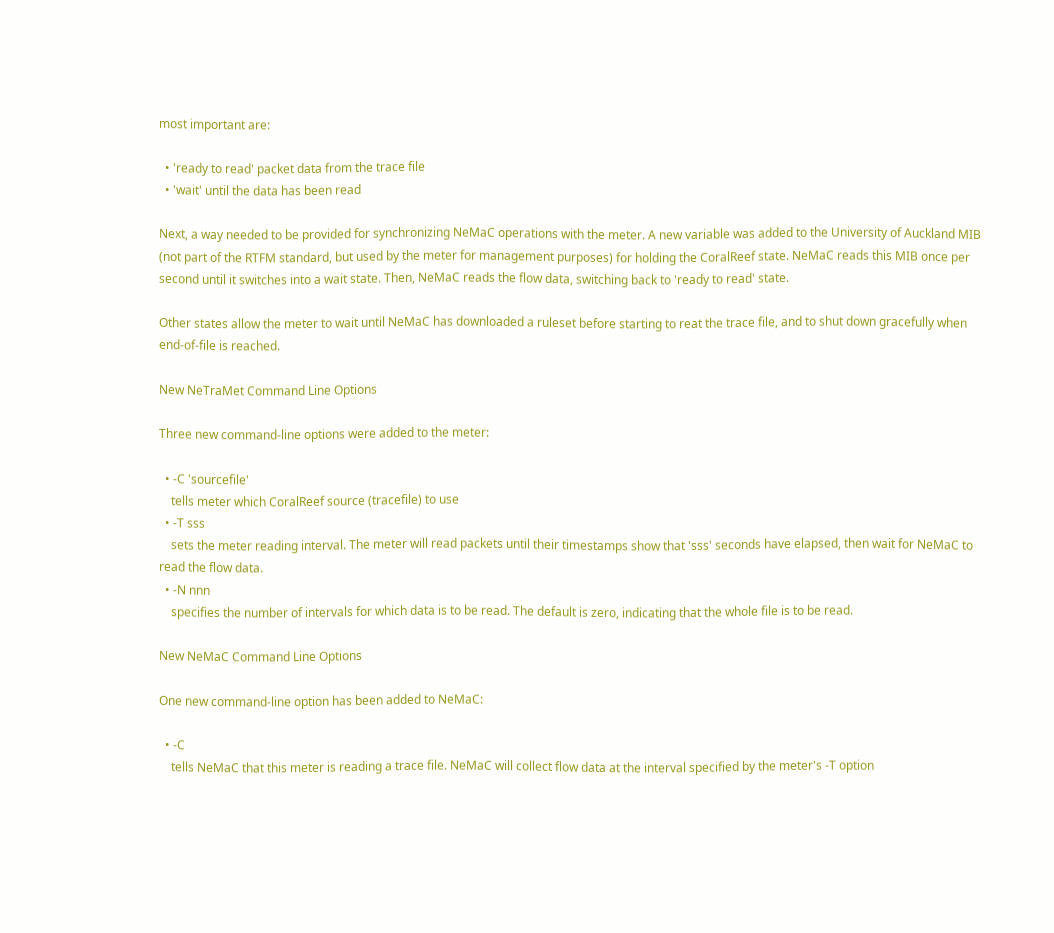most important are:

  • 'ready to read' packet data from the trace file
  • 'wait' until the data has been read

Next, a way needed to be provided for synchronizing NeMaC operations with the meter. A new variable was added to the University of Auckland MIB (not part of the RTFM standard, but used by the meter for management purposes) for holding the CoralReef state. NeMaC reads this MIB once per second until it switches into a wait state. Then, NeMaC reads the flow data, switching back to 'ready to read' state.

Other states allow the meter to wait until NeMaC has downloaded a ruleset before starting to reat the trace file, and to shut down gracefully when end-of-file is reached.

New NeTraMet Command Line Options

Three new command-line options were added to the meter:

  • -C 'sourcefile'
    tells meter which CoralReef source (tracefile) to use
  • -T sss
    sets the meter reading interval. The meter will read packets until their timestamps show that 'sss' seconds have elapsed, then wait for NeMaC to read the flow data.
  • -N nnn
    specifies the number of intervals for which data is to be read. The default is zero, indicating that the whole file is to be read.

New NeMaC Command Line Options

One new command-line option has been added to NeMaC:

  • -C
    tells NeMaC that this meter is reading a trace file. NeMaC will collect flow data at the interval specified by the meter's -T option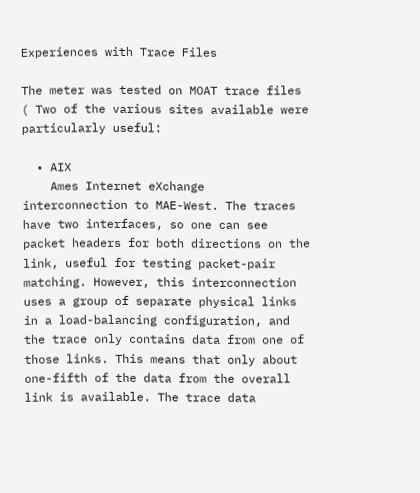Experiences with Trace Files

The meter was tested on MOAT trace files ( Two of the various sites available were particularly useful:

  • AIX
    Ames Internet eXchange interconnection to MAE-West. The traces have two interfaces, so one can see packet headers for both directions on the link, useful for testing packet-pair matching. However, this interconnection uses a group of separate physical links in a load-balancing configuration, and the trace only contains data from one of those links. This means that only about one-fifth of the data from the overall link is available. The trace data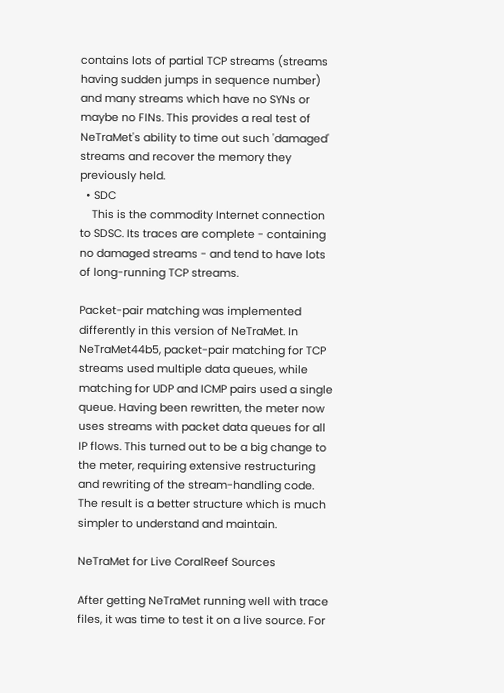contains lots of partial TCP streams (streams having sudden jumps in sequence number) and many streams which have no SYNs or maybe no FINs. This provides a real test of NeTraMet's ability to time out such 'damaged' streams and recover the memory they previously held.
  • SDC
    This is the commodity Internet connection to SDSC. Its traces are complete - containing no damaged streams - and tend to have lots of long-running TCP streams.

Packet-pair matching was implemented differently in this version of NeTraMet. In NeTraMet44b5, packet-pair matching for TCP streams used multiple data queues, while matching for UDP and ICMP pairs used a single queue. Having been rewritten, the meter now uses streams with packet data queues for all IP flows. This turned out to be a big change to the meter, requiring extensive restructuring and rewriting of the stream-handling code. The result is a better structure which is much simpler to understand and maintain.

NeTraMet for Live CoralReef Sources

After getting NeTraMet running well with trace files, it was time to test it on a live source. For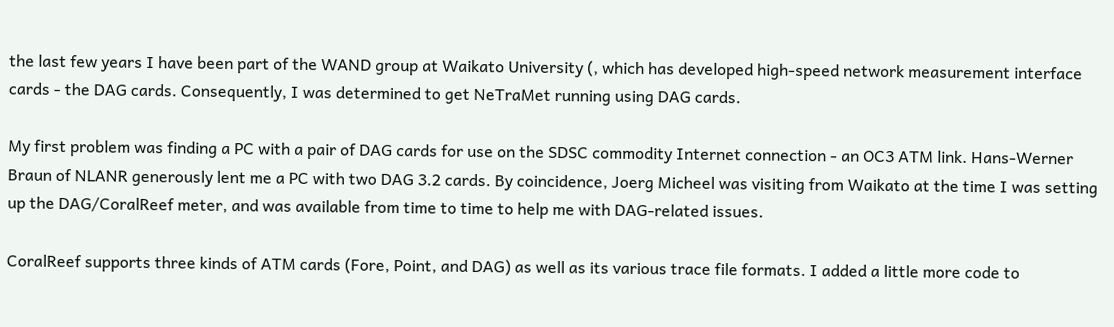the last few years I have been part of the WAND group at Waikato University (, which has developed high-speed network measurement interface cards - the DAG cards. Consequently, I was determined to get NeTraMet running using DAG cards.

My first problem was finding a PC with a pair of DAG cards for use on the SDSC commodity Internet connection - an OC3 ATM link. Hans-Werner Braun of NLANR generously lent me a PC with two DAG 3.2 cards. By coincidence, Joerg Micheel was visiting from Waikato at the time I was setting up the DAG/CoralReef meter, and was available from time to time to help me with DAG-related issues.

CoralReef supports three kinds of ATM cards (Fore, Point, and DAG) as well as its various trace file formats. I added a little more code to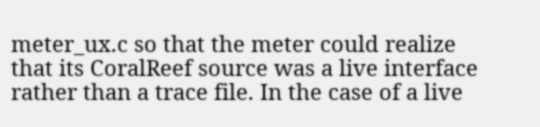meter_ux.c so that the meter could realize that its CoralReef source was a live interface rather than a trace file. In the case of a live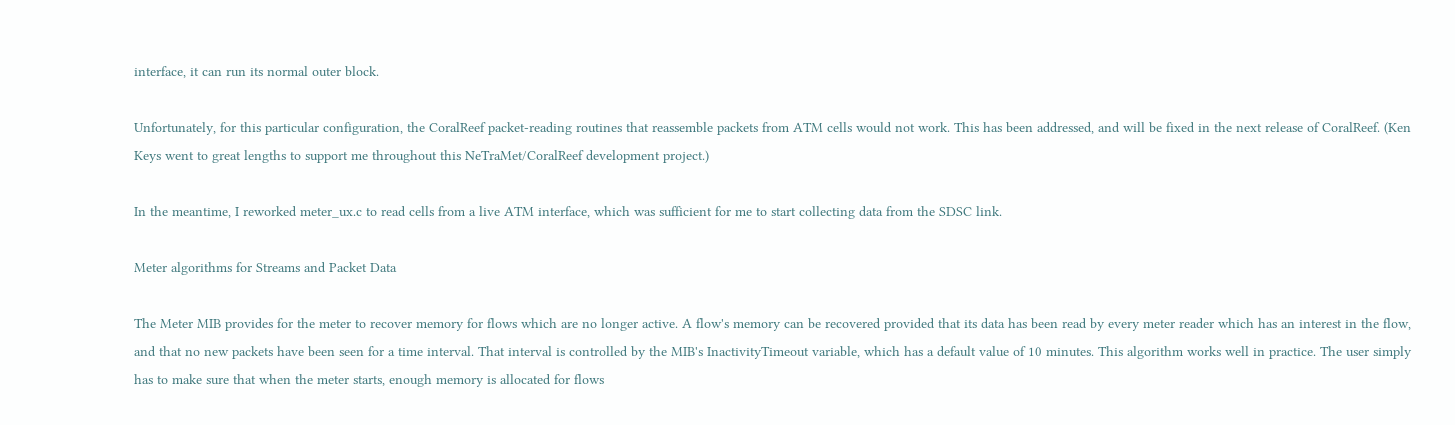interface, it can run its normal outer block.

Unfortunately, for this particular configuration, the CoralReef packet-reading routines that reassemble packets from ATM cells would not work. This has been addressed, and will be fixed in the next release of CoralReef. (Ken Keys went to great lengths to support me throughout this NeTraMet/CoralReef development project.)

In the meantime, I reworked meter_ux.c to read cells from a live ATM interface, which was sufficient for me to start collecting data from the SDSC link.

Meter algorithms for Streams and Packet Data

The Meter MIB provides for the meter to recover memory for flows which are no longer active. A flow's memory can be recovered provided that its data has been read by every meter reader which has an interest in the flow, and that no new packets have been seen for a time interval. That interval is controlled by the MIB's InactivityTimeout variable, which has a default value of 10 minutes. This algorithm works well in practice. The user simply has to make sure that when the meter starts, enough memory is allocated for flows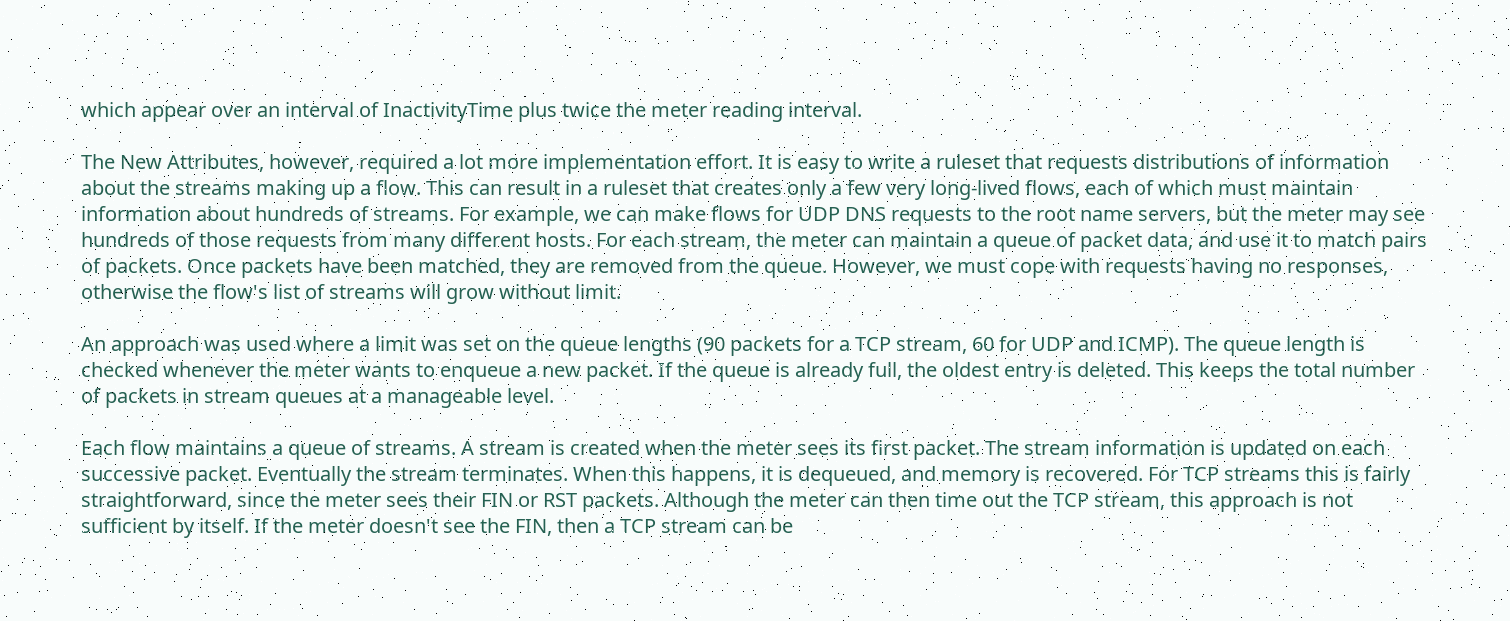which appear over an interval of InactivityTime plus twice the meter reading interval.

The New Attributes, however, required a lot more implementation effort. It is easy to write a ruleset that requests distributions of information about the streams making up a flow. This can result in a ruleset that creates only a few very long-lived flows, each of which must maintain information about hundreds of streams. For example, we can make flows for UDP DNS requests to the root name servers, but the meter may see hundreds of those requests from many different hosts. For each stream, the meter can maintain a queue of packet data, and use it to match pairs of packets. Once packets have been matched, they are removed from the queue. However, we must cope with requests having no responses, otherwise the flow's list of streams will grow without limit.

An approach was used where a limit was set on the queue lengths (90 packets for a TCP stream, 60 for UDP and ICMP). The queue length is checked whenever the meter wants to enqueue a new packet. If the queue is already full, the oldest entry is deleted. This keeps the total number of packets in stream queues at a manageable level.

Each flow maintains a queue of streams. A stream is created when the meter sees its first packet. The stream information is updated on each successive packet. Eventually the stream terminates. When this happens, it is dequeued, and memory is recovered. For TCP streams this is fairly straightforward, since the meter sees their FIN or RST packets. Although the meter can then time out the TCP stream, this approach is not sufficient by itself. If the meter doesn't see the FIN, then a TCP stream can be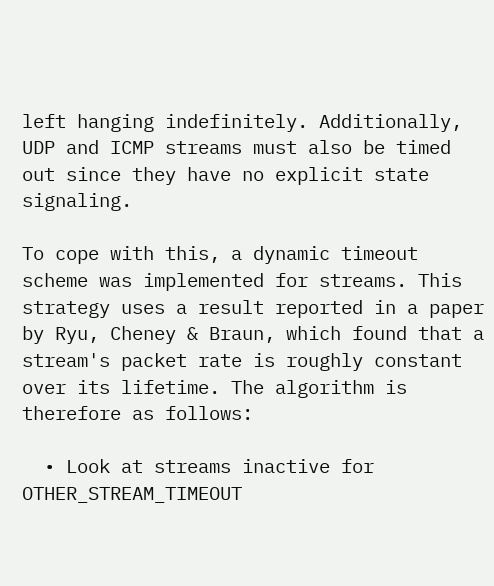left hanging indefinitely. Additionally, UDP and ICMP streams must also be timed out since they have no explicit state signaling.

To cope with this, a dynamic timeout scheme was implemented for streams. This strategy uses a result reported in a paper by Ryu, Cheney & Braun, which found that a stream's packet rate is roughly constant over its lifetime. The algorithm is therefore as follows:

  • Look at streams inactive for OTHER_STREAM_TIMEOUT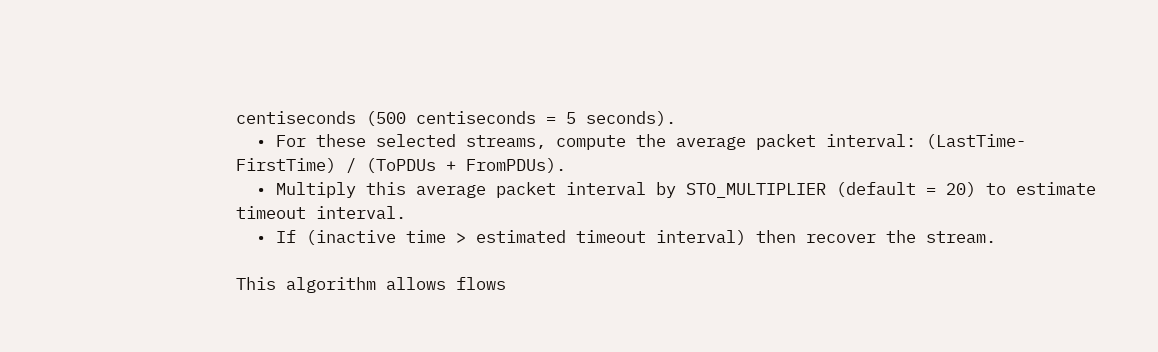centiseconds (500 centiseconds = 5 seconds).
  • For these selected streams, compute the average packet interval: (LastTime-FirstTime) / (ToPDUs + FromPDUs).
  • Multiply this average packet interval by STO_MULTIPLIER (default = 20) to estimate timeout interval.
  • If (inactive time > estimated timeout interval) then recover the stream.

This algorithm allows flows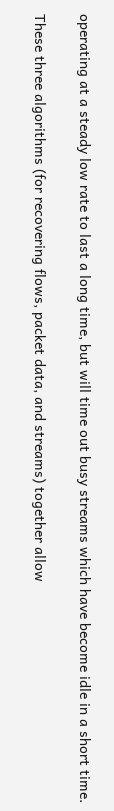operating at a steady low rate to last a long time, but will time out busy streams which have become idle in a short time.

These three algorithms (for recovering flows, packet data, and streams) together allow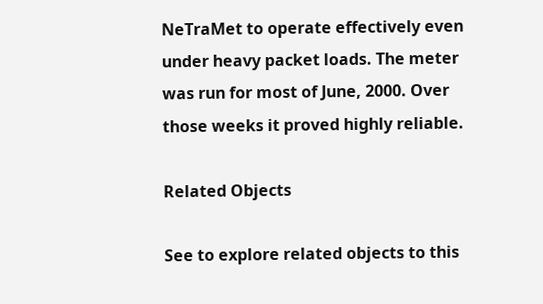NeTraMet to operate effectively even under heavy packet loads. The meter was run for most of June, 2000. Over those weeks it proved highly reliable.

Related Objects

See to explore related objects to this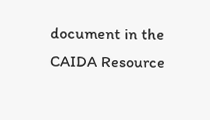document in the CAIDA Resource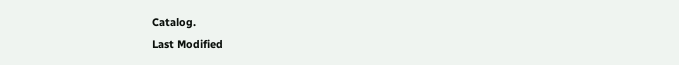Catalog.
Last Modified